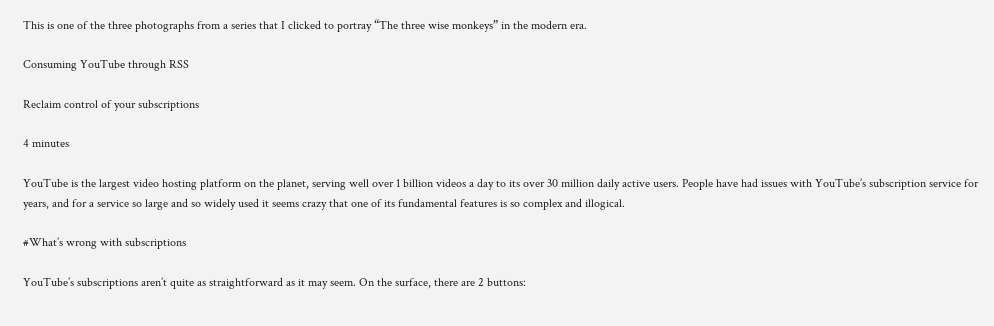This is one of the three photographs from a series that I clicked to portray “The three wise monkeys” in the modern era.

Consuming YouTube through RSS

Reclaim control of your subscriptions

4 minutes

YouTube is the largest video hosting platform on the planet, serving well over 1 billion videos a day to its over 30 million daily active users. People have had issues with YouTube’s subscription service for years, and for a service so large and so widely used it seems crazy that one of its fundamental features is so complex and illogical.

#What’s wrong with subscriptions

YouTube’s subscriptions aren’t quite as straightforward as it may seem. On the surface, there are 2 buttons: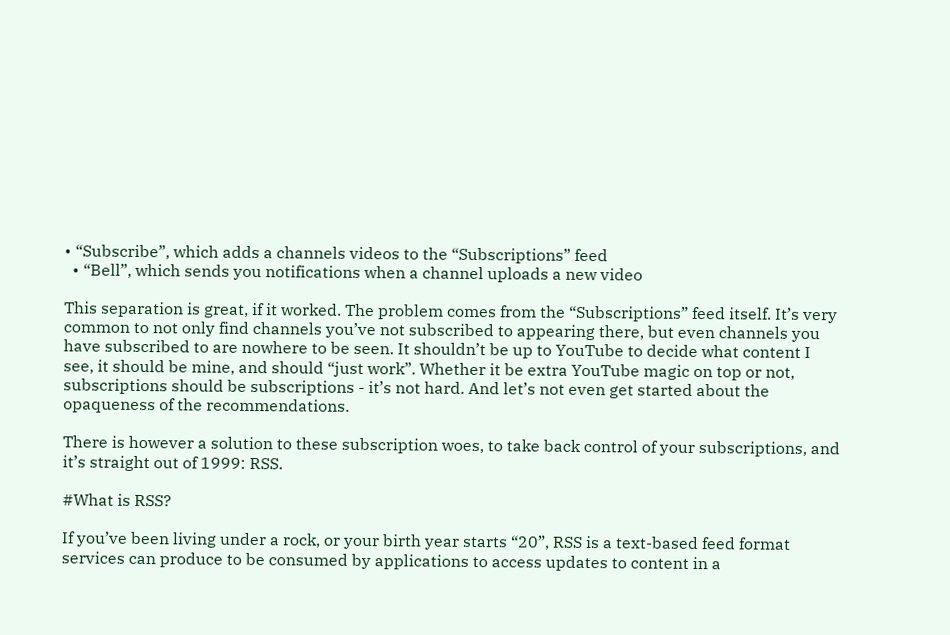• “Subscribe”, which adds a channels videos to the “Subscriptions” feed
  • “Bell”, which sends you notifications when a channel uploads a new video

This separation is great, if it worked. The problem comes from the “Subscriptions” feed itself. It’s very common to not only find channels you’ve not subscribed to appearing there, but even channels you have subscribed to are nowhere to be seen. It shouldn’t be up to YouTube to decide what content I see, it should be mine, and should “just work”. Whether it be extra YouTube magic on top or not, subscriptions should be subscriptions - it’s not hard. And let’s not even get started about the opaqueness of the recommendations.

There is however a solution to these subscription woes, to take back control of your subscriptions, and it’s straight out of 1999: RSS.

#What is RSS?

If you’ve been living under a rock, or your birth year starts “20”, RSS is a text-based feed format services can produce to be consumed by applications to access updates to content in a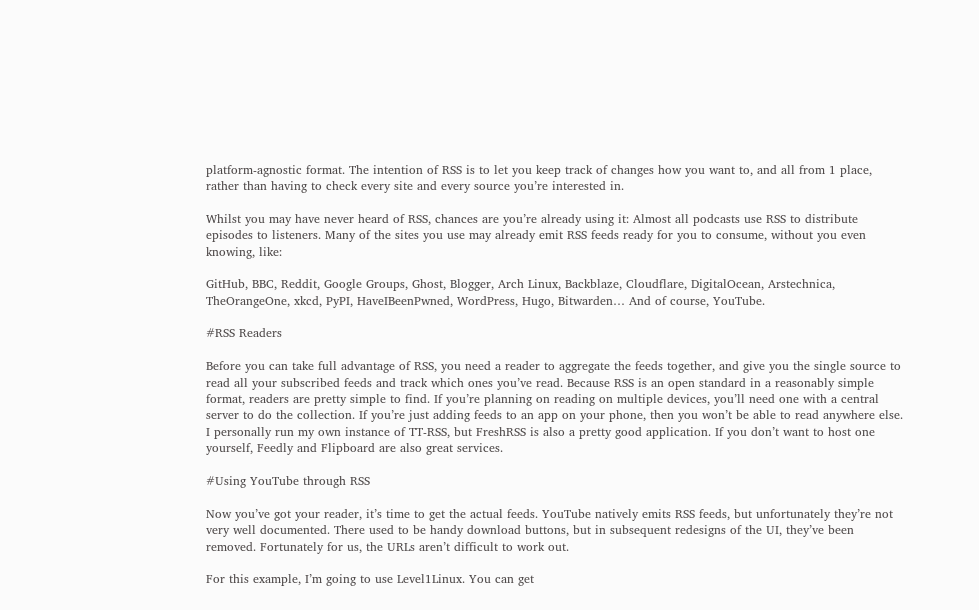platform-agnostic format. The intention of RSS is to let you keep track of changes how you want to, and all from 1 place, rather than having to check every site and every source you’re interested in.

Whilst you may have never heard of RSS, chances are you’re already using it: Almost all podcasts use RSS to distribute episodes to listeners. Many of the sites you use may already emit RSS feeds ready for you to consume, without you even knowing, like:

GitHub, BBC, Reddit, Google Groups, Ghost, Blogger, Arch Linux, Backblaze, Cloudflare, DigitalOcean, Arstechnica, TheOrangeOne, xkcd, PyPI, HaveIBeenPwned, WordPress, Hugo, Bitwarden… And of course, YouTube.

#RSS Readers

Before you can take full advantage of RSS, you need a reader to aggregate the feeds together, and give you the single source to read all your subscribed feeds and track which ones you’ve read. Because RSS is an open standard in a reasonably simple format, readers are pretty simple to find. If you’re planning on reading on multiple devices, you’ll need one with a central server to do the collection. If you’re just adding feeds to an app on your phone, then you won’t be able to read anywhere else. I personally run my own instance of TT-RSS, but FreshRSS is also a pretty good application. If you don’t want to host one yourself, Feedly and Flipboard are also great services.

#Using YouTube through RSS

Now you’ve got your reader, it’s time to get the actual feeds. YouTube natively emits RSS feeds, but unfortunately they’re not very well documented. There used to be handy download buttons, but in subsequent redesigns of the UI, they’ve been removed. Fortunately for us, the URLs aren’t difficult to work out.

For this example, I’m going to use Level1Linux. You can get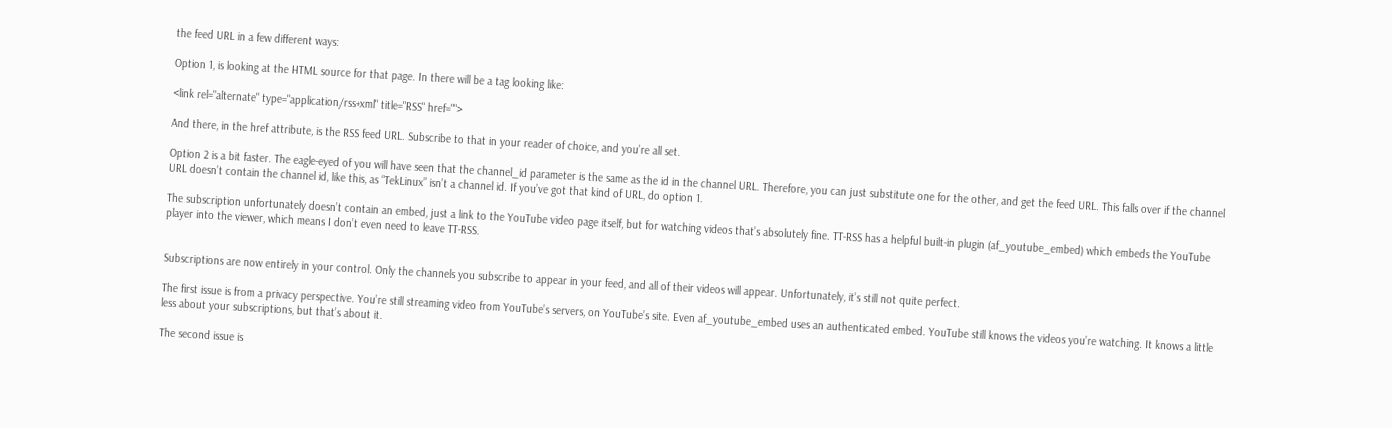the feed URL in a few different ways:

Option 1, is looking at the HTML source for that page. In there will be a tag looking like:

<link rel="alternate" type="application/rss+xml" title="RSS" href="">

And there, in the href attribute, is the RSS feed URL. Subscribe to that in your reader of choice, and you’re all set.

Option 2 is a bit faster. The eagle-eyed of you will have seen that the channel_id parameter is the same as the id in the channel URL. Therefore, you can just substitute one for the other, and get the feed URL. This falls over if the channel URL doesn’t contain the channel id, like this, as “TekLinux” isn’t a channel id. If you’ve got that kind of URL, do option 1.

The subscription unfortunately doesn’t contain an embed, just a link to the YouTube video page itself, but for watching videos that’s absolutely fine. TT-RSS has a helpful built-in plugin (af_youtube_embed) which embeds the YouTube player into the viewer, which means I don’t even need to leave TT-RSS.


Subscriptions are now entirely in your control. Only the channels you subscribe to appear in your feed, and all of their videos will appear. Unfortunately, it’s still not quite perfect.

The first issue is from a privacy perspective. You’re still streaming video from YouTube’s servers, on YouTube’s site. Even af_youtube_embed uses an authenticated embed. YouTube still knows the videos you’re watching. It knows a little less about your subscriptions, but that’s about it.

The second issue is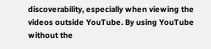discoverability, especially when viewing the videos outside YouTube. By using YouTube without the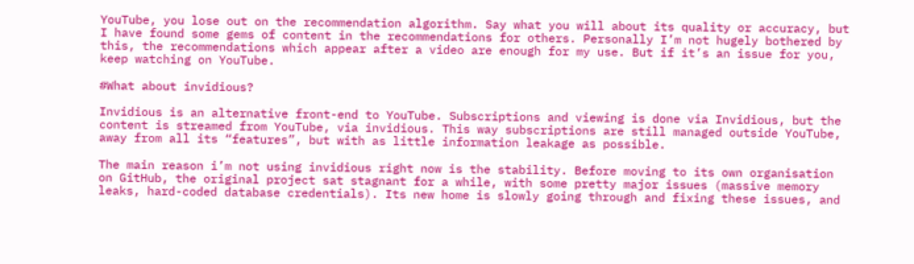YouTube, you lose out on the recommendation algorithm. Say what you will about its quality or accuracy, but I have found some gems of content in the recommendations for others. Personally I’m not hugely bothered by this, the recommendations which appear after a video are enough for my use. But if it’s an issue for you, keep watching on YouTube.

#What about invidious?

Invidious is an alternative front-end to YouTube. Subscriptions and viewing is done via Invidious, but the content is streamed from YouTube, via invidious. This way subscriptions are still managed outside YouTube, away from all its “features”, but with as little information leakage as possible.

The main reason i’m not using invidious right now is the stability. Before moving to its own organisation on GitHub, the original project sat stagnant for a while, with some pretty major issues (massive memory leaks, hard-coded database credentials). Its new home is slowly going through and fixing these issues, and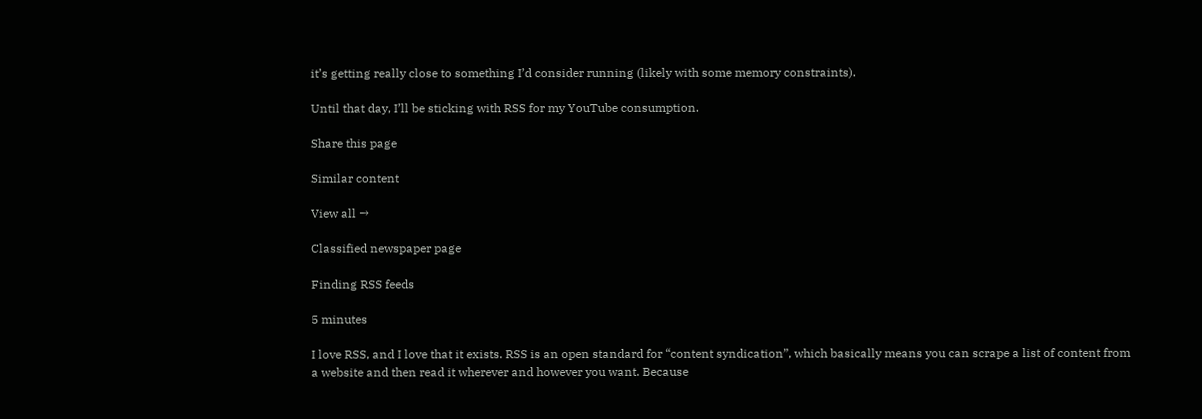it’s getting really close to something I’d consider running (likely with some memory constraints).

Until that day, I’ll be sticking with RSS for my YouTube consumption.

Share this page

Similar content

View all →

Classified newspaper page

Finding RSS feeds

5 minutes

I love RSS, and I love that it exists. RSS is an open standard for “content syndication”, which basically means you can scrape a list of content from a website and then read it wherever and however you want. Because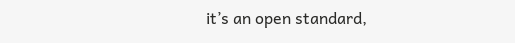it’s an open standard,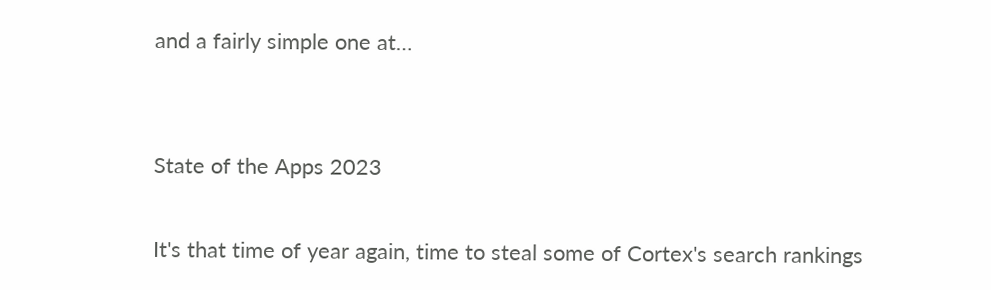and a fairly simple one at…


State of the Apps 2023

It's that time of year again, time to steal some of Cortex's search rankings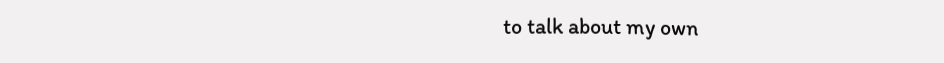to talk about my own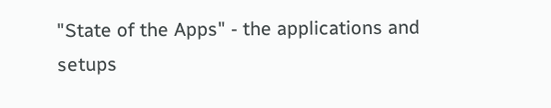"State of the Apps" - the applications and setups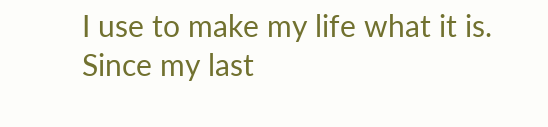I use to make my life what it is. Since my last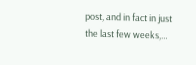post, and in fact in just the last few weeks,…